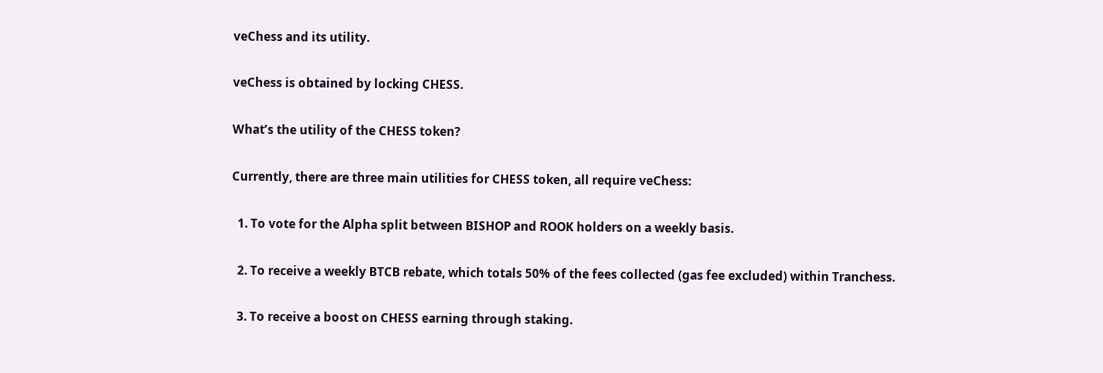veChess and its utility.

veChess is obtained by locking CHESS.

What’s the utility of the CHESS token?

Currently, there are three main utilities for CHESS token, all require veChess:

  1. To vote for the Alpha split between BISHOP and ROOK holders on a weekly basis.

  2. To receive a weekly BTCB rebate, which totals 50% of the fees collected (gas fee excluded) within Tranchess.

  3. To receive a boost on CHESS earning through staking.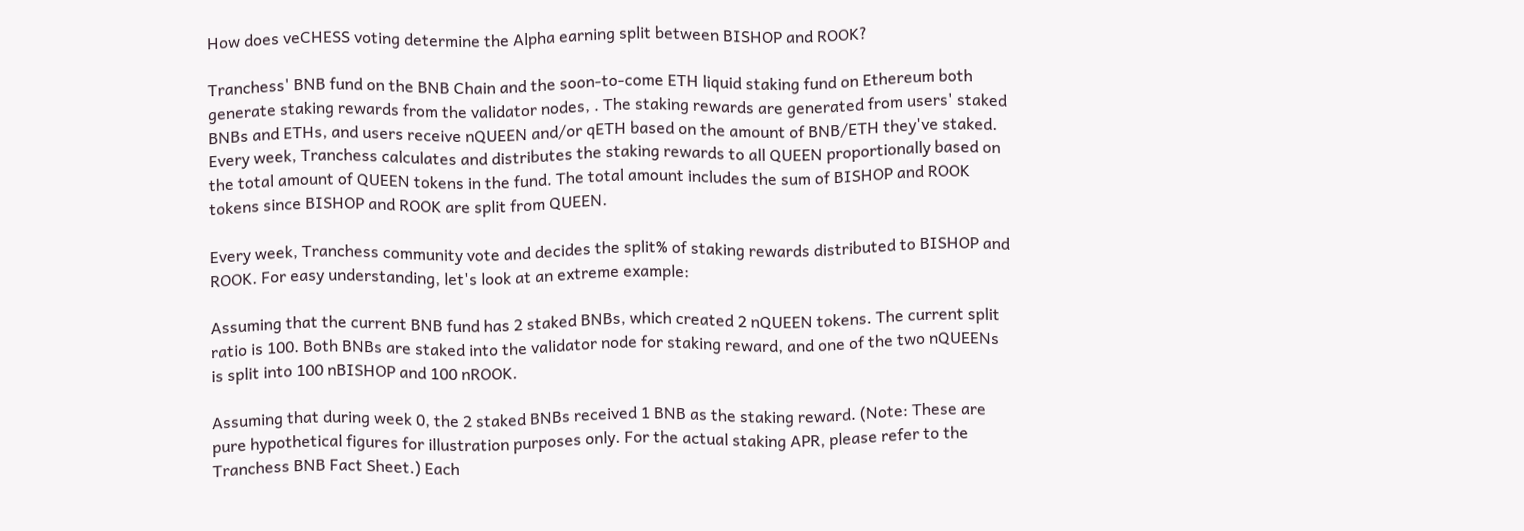How does veCHESS voting determine the Alpha earning split between BISHOP and ROOK?

Tranchess' BNB fund on the BNB Chain and the soon-to-come ETH liquid staking fund on Ethereum both generate staking rewards from the validator nodes, . The staking rewards are generated from users' staked BNBs and ETHs, and users receive nQUEEN and/or qETH based on the amount of BNB/ETH they've staked. Every week, Tranchess calculates and distributes the staking rewards to all QUEEN proportionally based on the total amount of QUEEN tokens in the fund. The total amount includes the sum of BISHOP and ROOK tokens since BISHOP and ROOK are split from QUEEN.

Every week, Tranchess community vote and decides the split% of staking rewards distributed to BISHOP and ROOK. For easy understanding, let's look at an extreme example:

Assuming that the current BNB fund has 2 staked BNBs, which created 2 nQUEEN tokens. The current split ratio is 100. Both BNBs are staked into the validator node for staking reward, and one of the two nQUEENs is split into 100 nBISHOP and 100 nROOK.

Assuming that during week 0, the 2 staked BNBs received 1 BNB as the staking reward. (Note: These are pure hypothetical figures for illustration purposes only. For the actual staking APR, please refer to the Tranchess BNB Fact Sheet.) Each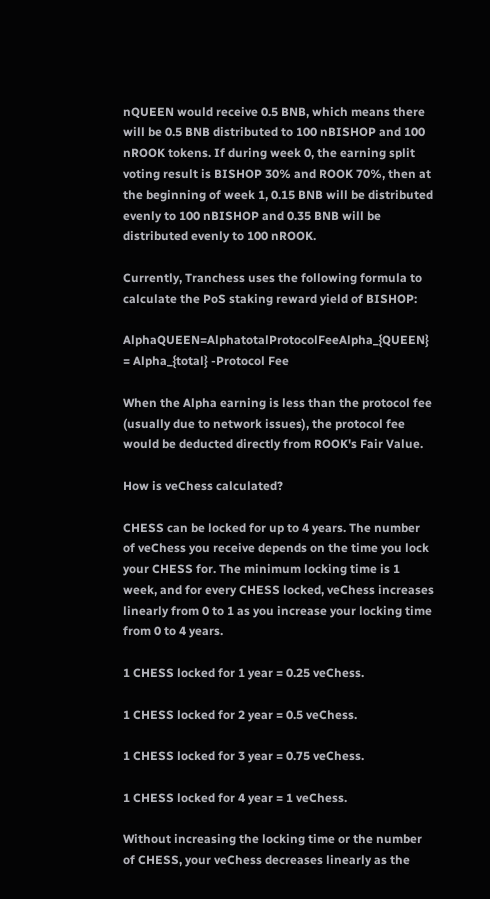nQUEEN would receive 0.5 BNB, which means there will be 0.5 BNB distributed to 100 nBISHOP and 100 nROOK tokens. If during week 0, the earning split voting result is BISHOP 30% and ROOK 70%, then at the beginning of week 1, 0.15 BNB will be distributed evenly to 100 nBISHOP and 0.35 BNB will be distributed evenly to 100 nROOK.

Currently, Tranchess uses the following formula to calculate the PoS staking reward yield of BISHOP:

AlphaQUEEN=AlphatotalProtocolFeeAlpha_{QUEEN} = Alpha_{total} -Protocol Fee

When the Alpha earning is less than the protocol fee (usually due to network issues), the protocol fee would be deducted directly from ROOK's Fair Value.

How is veChess calculated?

CHESS can be locked for up to 4 years. The number of veChess you receive depends on the time you lock your CHESS for. The minimum locking time is 1 week, and for every CHESS locked, veChess increases linearly from 0 to 1 as you increase your locking time from 0 to 4 years.

1 CHESS locked for 1 year = 0.25 veChess.

1 CHESS locked for 2 year = 0.5 veChess.

1 CHESS locked for 3 year = 0.75 veChess.

1 CHESS locked for 4 year = 1 veChess.

Without increasing the locking time or the number of CHESS, your veChess decreases linearly as the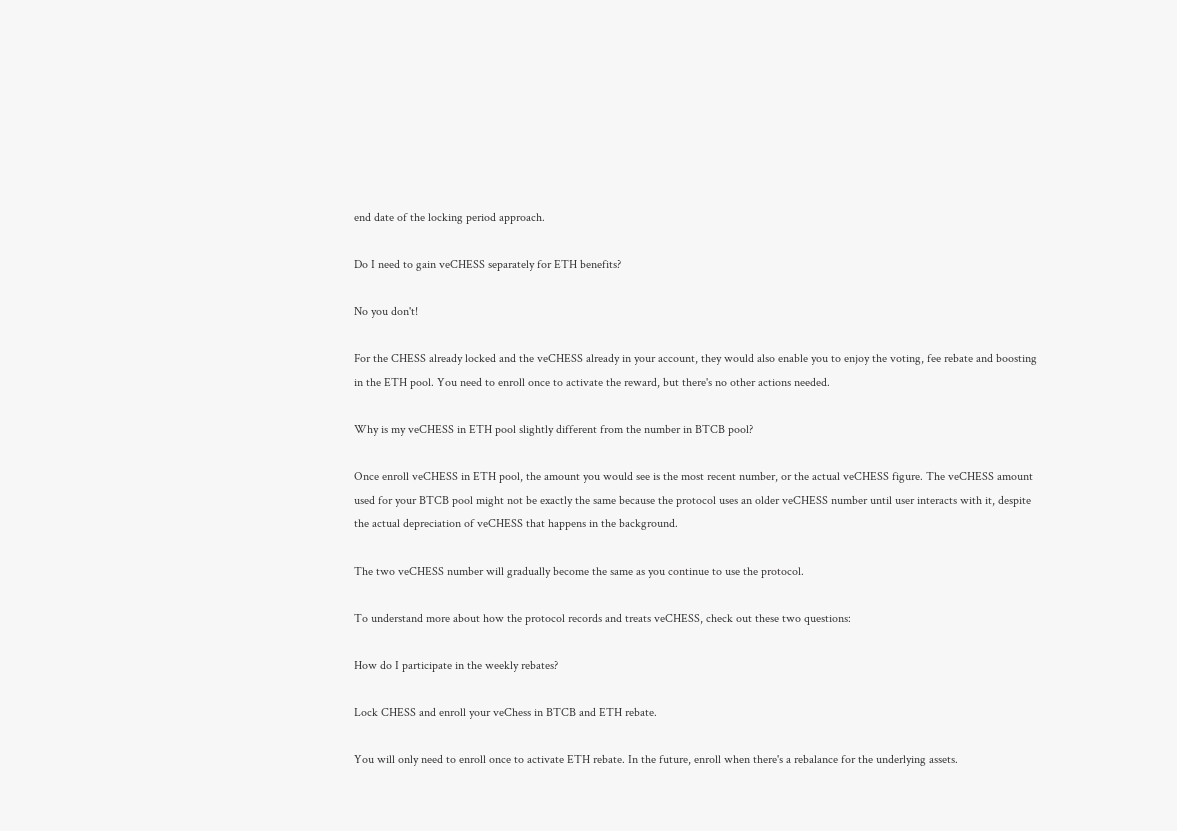end date of the locking period approach.

Do I need to gain veCHESS separately for ETH benefits?

No you don't!

For the CHESS already locked and the veCHESS already in your account, they would also enable you to enjoy the voting, fee rebate and boosting in the ETH pool. You need to enroll once to activate the reward, but there's no other actions needed.

Why is my veCHESS in ETH pool slightly different from the number in BTCB pool?

Once enroll veCHESS in ETH pool, the amount you would see is the most recent number, or the actual veCHESS figure. The veCHESS amount used for your BTCB pool might not be exactly the same because the protocol uses an older veCHESS number until user interacts with it, despite the actual depreciation of veCHESS that happens in the background.

The two veCHESS number will gradually become the same as you continue to use the protocol.

To understand more about how the protocol records and treats veCHESS, check out these two questions:

How do I participate in the weekly rebates?

Lock CHESS and enroll your veChess in BTCB and ETH rebate.

You will only need to enroll once to activate ETH rebate. In the future, enroll when there's a rebalance for the underlying assets.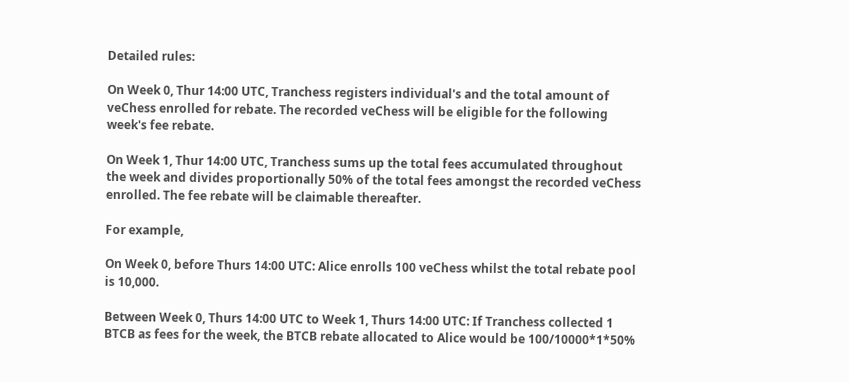Detailed rules:

On Week 0, Thur 14:00 UTC, Tranchess registers individual's and the total amount of veChess enrolled for rebate. The recorded veChess will be eligible for the following week's fee rebate.

On Week 1, Thur 14:00 UTC, Tranchess sums up the total fees accumulated throughout the week and divides proportionally 50% of the total fees amongst the recorded veChess enrolled. The fee rebate will be claimable thereafter.

For example,

On Week 0, before Thurs 14:00 UTC: Alice enrolls 100 veChess whilst the total rebate pool is 10,000.

Between Week 0, Thurs 14:00 UTC to Week 1, Thurs 14:00 UTC: If Tranchess collected 1 BTCB as fees for the week, the BTCB rebate allocated to Alice would be 100/10000*1*50%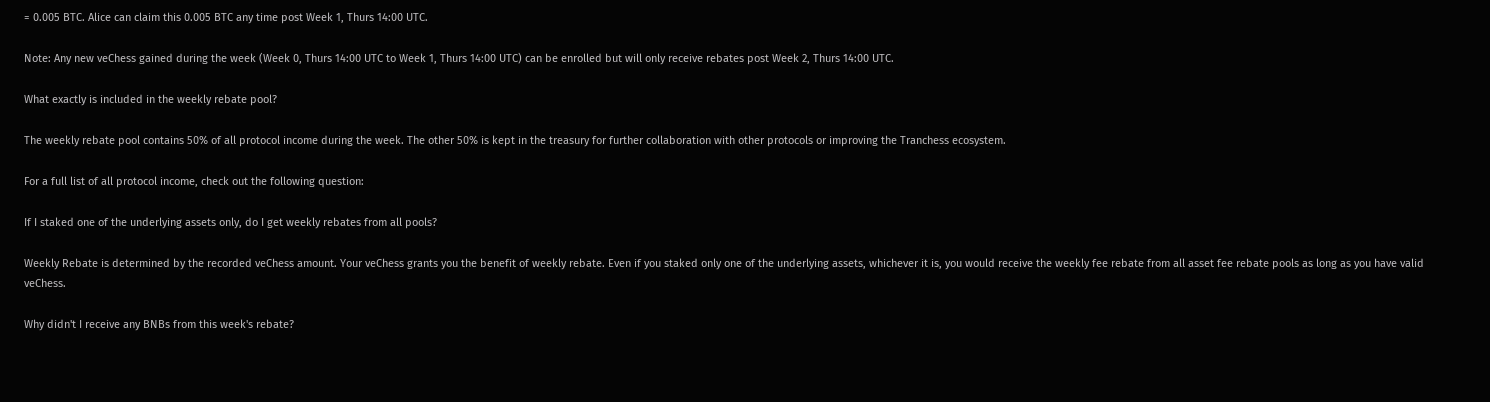= 0.005 BTC. Alice can claim this 0.005 BTC any time post Week 1, Thurs 14:00 UTC.

Note: Any new veChess gained during the week (Week 0, Thurs 14:00 UTC to Week 1, Thurs 14:00 UTC) can be enrolled but will only receive rebates post Week 2, Thurs 14:00 UTC.

What exactly is included in the weekly rebate pool?

The weekly rebate pool contains 50% of all protocol income during the week. The other 50% is kept in the treasury for further collaboration with other protocols or improving the Tranchess ecosystem.

For a full list of all protocol income, check out the following question:

If I staked one of the underlying assets only, do I get weekly rebates from all pools?

Weekly Rebate is determined by the recorded veChess amount. Your veChess grants you the benefit of weekly rebate. Even if you staked only one of the underlying assets, whichever it is, you would receive the weekly fee rebate from all asset fee rebate pools as long as you have valid veChess.

Why didn't I receive any BNBs from this week's rebate?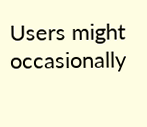Users might occasionally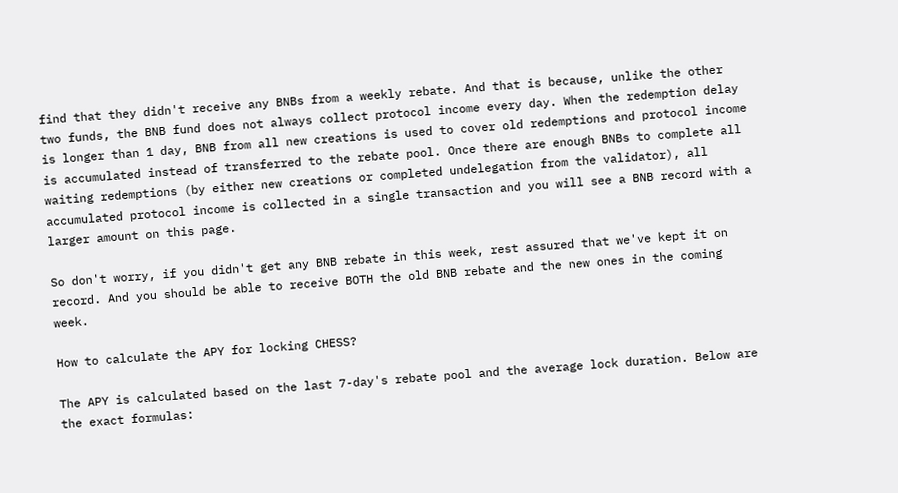find that they didn't receive any BNBs from a weekly rebate. And that is because, unlike the other two funds, the BNB fund does not always collect protocol income every day. When the redemption delay is longer than 1 day, BNB from all new creations is used to cover old redemptions and protocol income is accumulated instead of transferred to the rebate pool. Once there are enough BNBs to complete all waiting redemptions (by either new creations or completed undelegation from the validator), all accumulated protocol income is collected in a single transaction and you will see a BNB record with a larger amount on this page.

So don't worry, if you didn't get any BNB rebate in this week, rest assured that we've kept it on record. And you should be able to receive BOTH the old BNB rebate and the new ones in the coming week.

How to calculate the APY for locking CHESS?

The APY is calculated based on the last 7-day's rebate pool and the average lock duration. Below are the exact formulas: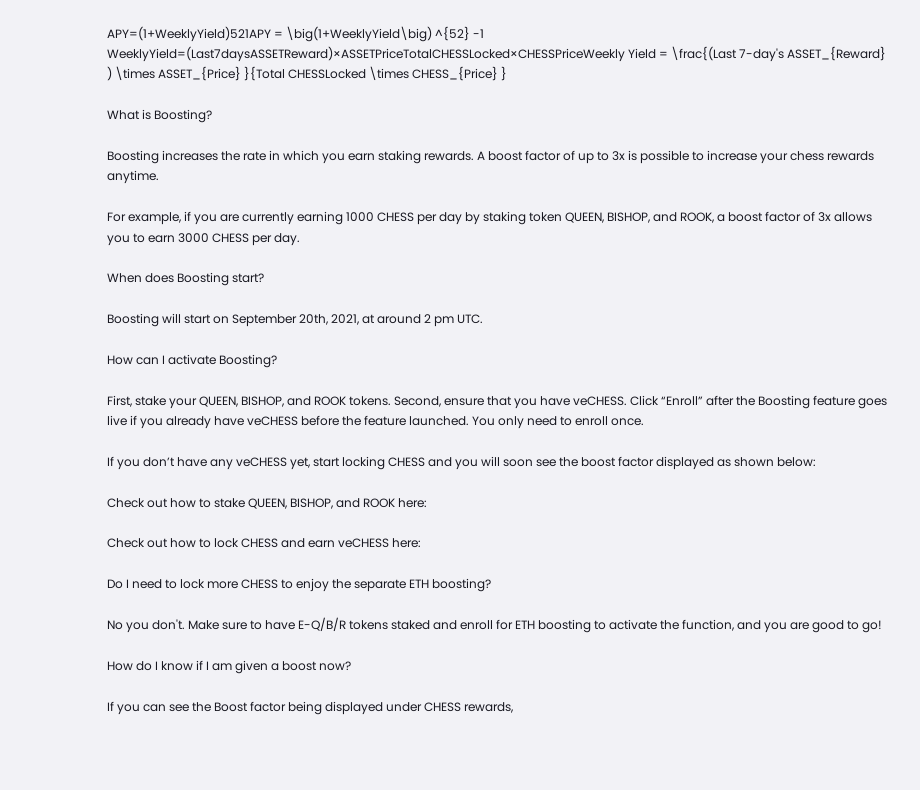APY=(1+WeeklyYield)521APY = \big(1+WeeklyYield\big) ^{52} -1
WeeklyYield=(Last7daysASSETReward)×ASSETPriceTotalCHESSLocked×CHESSPriceWeekly Yield = \frac{(Last 7-day's ASSET_{Reward} ) \times ASSET_{Price} }{Total CHESSLocked \times CHESS_{Price} }

What is Boosting?

Boosting increases the rate in which you earn staking rewards. A boost factor of up to 3x is possible to increase your chess rewards anytime.

For example, if you are currently earning 1000 CHESS per day by staking token QUEEN, BISHOP, and ROOK, a boost factor of 3x allows you to earn 3000 CHESS per day.

When does Boosting start?

Boosting will start on September 20th, 2021, at around 2 pm UTC.

How can I activate Boosting?

First, stake your QUEEN, BISHOP, and ROOK tokens. Second, ensure that you have veCHESS. Click “Enroll” after the Boosting feature goes live if you already have veCHESS before the feature launched. You only need to enroll once.

If you don’t have any veCHESS yet, start locking CHESS and you will soon see the boost factor displayed as shown below:

Check out how to stake QUEEN, BISHOP, and ROOK here:

Check out how to lock CHESS and earn veCHESS here:

Do I need to lock more CHESS to enjoy the separate ETH boosting?

No you don't. Make sure to have E-Q/B/R tokens staked and enroll for ETH boosting to activate the function, and you are good to go!

How do I know if I am given a boost now?

If you can see the Boost factor being displayed under CHESS rewards,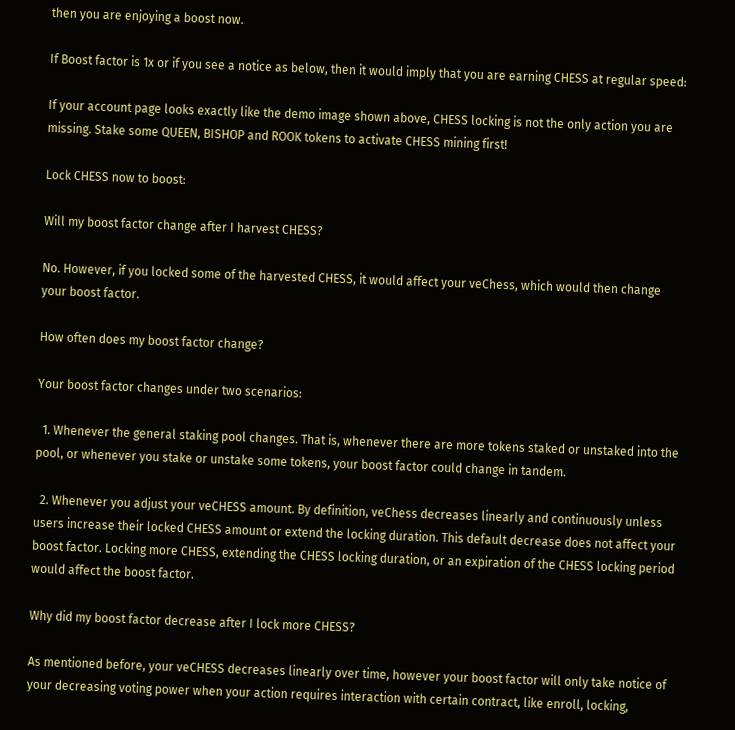then you are enjoying a boost now.

If Boost factor is 1x or if you see a notice as below, then it would imply that you are earning CHESS at regular speed:

If your account page looks exactly like the demo image shown above, CHESS locking is not the only action you are missing. Stake some QUEEN, BISHOP and ROOK tokens to activate CHESS mining first!

Lock CHESS now to boost:

Will my boost factor change after I harvest CHESS?

No. However, if you locked some of the harvested CHESS, it would affect your veChess, which would then change your boost factor.

How often does my boost factor change?

Your boost factor changes under two scenarios:

  1. Whenever the general staking pool changes. That is, whenever there are more tokens staked or unstaked into the pool, or whenever you stake or unstake some tokens, your boost factor could change in tandem.

  2. Whenever you adjust your veCHESS amount. By definition, veChess decreases linearly and continuously unless users increase their locked CHESS amount or extend the locking duration. This default decrease does not affect your boost factor. Locking more CHESS, extending the CHESS locking duration, or an expiration of the CHESS locking period would affect the boost factor.

Why did my boost factor decrease after I lock more CHESS?

As mentioned before, your veCHESS decreases linearly over time, however your boost factor will only take notice of your decreasing voting power when your action requires interaction with certain contract, like enroll, locking,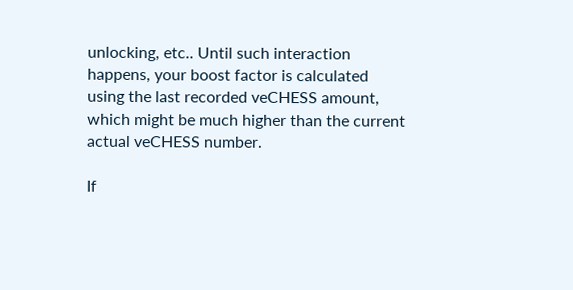unlocking, etc.. Until such interaction happens, your boost factor is calculated using the last recorded veCHESS amount, which might be much higher than the current actual veCHESS number.

If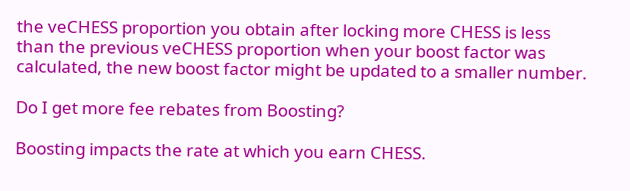the veCHESS proportion you obtain after locking more CHESS is less than the previous veCHESS proportion when your boost factor was calculated, the new boost factor might be updated to a smaller number.

Do I get more fee rebates from Boosting?

Boosting impacts the rate at which you earn CHESS.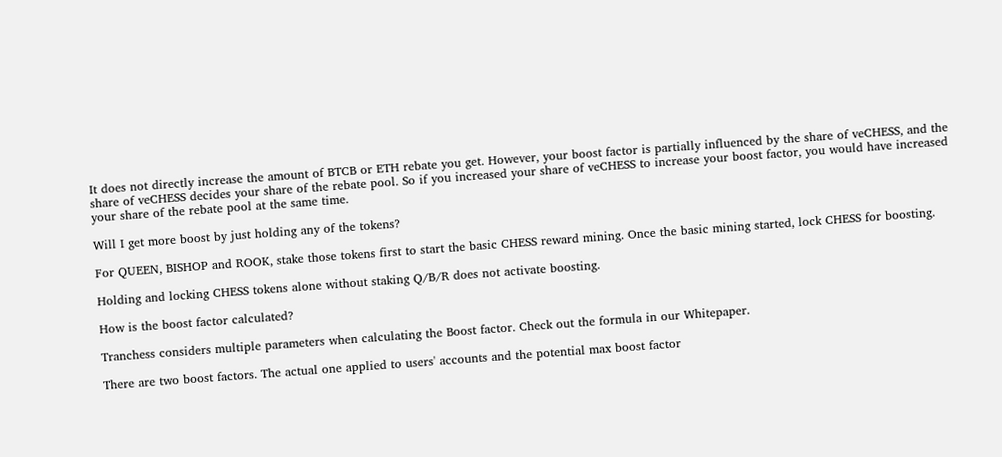It does not directly increase the amount of BTCB or ETH rebate you get. However, your boost factor is partially influenced by the share of veCHESS, and the share of veCHESS decides your share of the rebate pool. So if you increased your share of veCHESS to increase your boost factor, you would have increased your share of the rebate pool at the same time.

Will I get more boost by just holding any of the tokens?

For QUEEN, BISHOP and ROOK, stake those tokens first to start the basic CHESS reward mining. Once the basic mining started, lock CHESS for boosting.

Holding and locking CHESS tokens alone without staking Q/B/R does not activate boosting.

How is the boost factor calculated?

Tranchess considers multiple parameters when calculating the Boost factor. Check out the formula in our Whitepaper.

There are two boost factors. The actual one applied to users' accounts and the potential max boost factor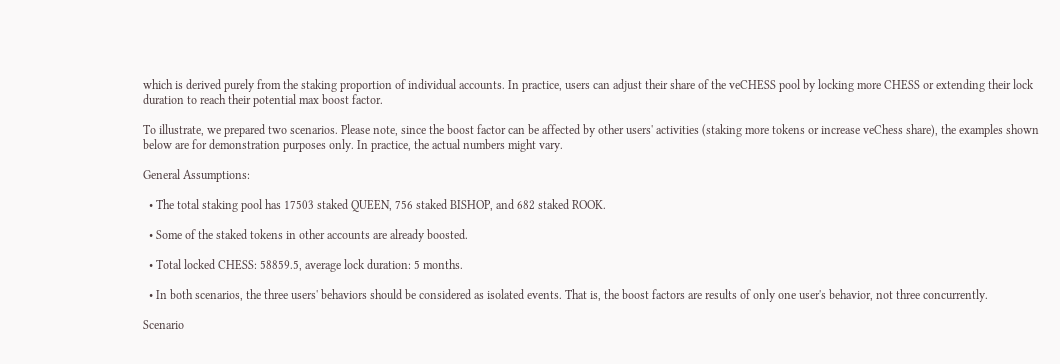which is derived purely from the staking proportion of individual accounts. In practice, users can adjust their share of the veCHESS pool by locking more CHESS or extending their lock duration to reach their potential max boost factor.

To illustrate, we prepared two scenarios. Please note, since the boost factor can be affected by other users' activities (staking more tokens or increase veChess share), the examples shown below are for demonstration purposes only. In practice, the actual numbers might vary.

General Assumptions:

  • The total staking pool has 17503 staked QUEEN, 756 staked BISHOP, and 682 staked ROOK.

  • Some of the staked tokens in other accounts are already boosted.

  • Total locked CHESS: 58859.5, average lock duration: 5 months.

  • In both scenarios, the three users' behaviors should be considered as isolated events. That is, the boost factors are results of only one user's behavior, not three concurrently.

Scenario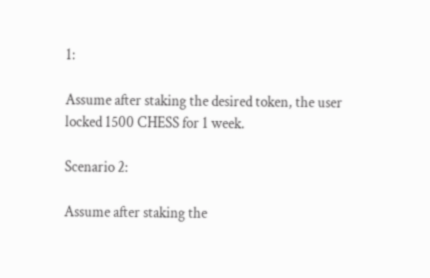1:

Assume after staking the desired token, the user locked 1500 CHESS for 1 week.

Scenario 2:

Assume after staking the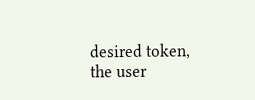desired token, the user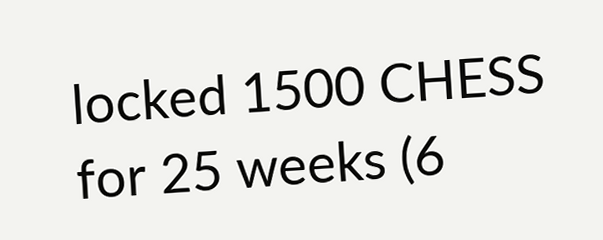locked 1500 CHESS for 25 weeks (6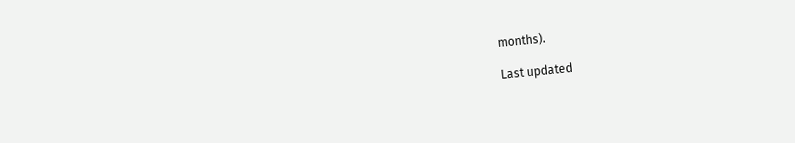months).

Last updated